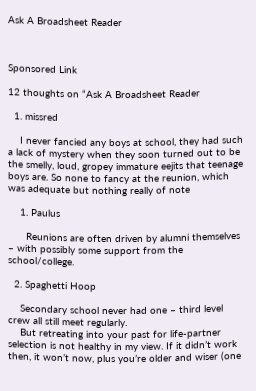Ask A Broadsheet Reader



Sponsored Link

12 thoughts on “Ask A Broadsheet Reader

  1. missred

    I never fancied any boys at school, they had such a lack of mystery when they soon turned out to be the smelly, loud, gropey immature eejits that teenage boys are. So none to fancy at the reunion, which was adequate but nothing really of note

    1. Paulus

      Reunions are often driven by alumni themselves – with possibly some support from the school/college.

  2. Spaghetti Hoop

    Secondary school never had one – third level crew all still meet regularly.
    But retreating into your past for life-partner selection is not healthy in my view. If it didn’t work then, it won’t now, plus you’re older and wiser (one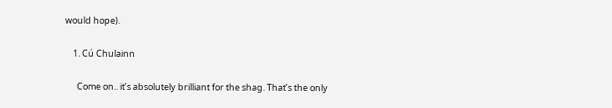would hope).

    1. Cú Chulainn

      Come on.. it’s absolutely brilliant for the shag. That’s the only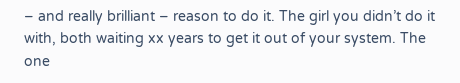– and really brilliant – reason to do it. The girl you didn’t do it with, both waiting xx years to get it out of your system. The one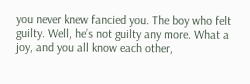you never knew fancied you. The boy who felt guilty. Well, he’s not guilty any more. What a joy, and you all know each other,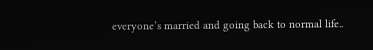everyone’s married and going back to normal life..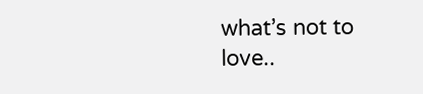what’s not to love..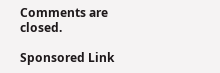Comments are closed.

Sponsored Link